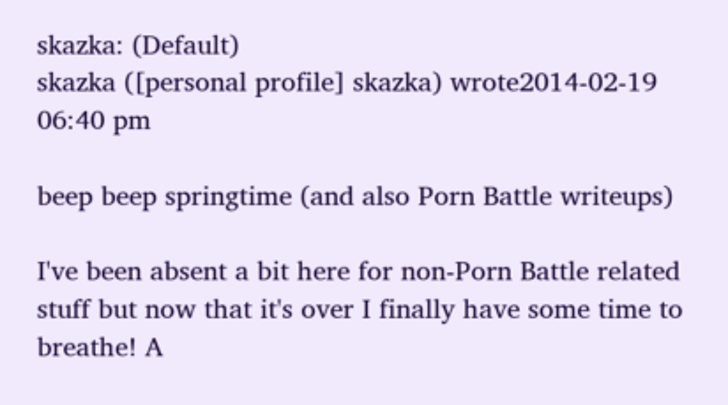skazka: (Default)
skazka ([personal profile] skazka) wrote2014-02-19 06:40 pm

beep beep springtime (and also Porn Battle writeups)

I've been absent a bit here for non-Porn Battle related stuff but now that it's over I finally have some time to breathe! A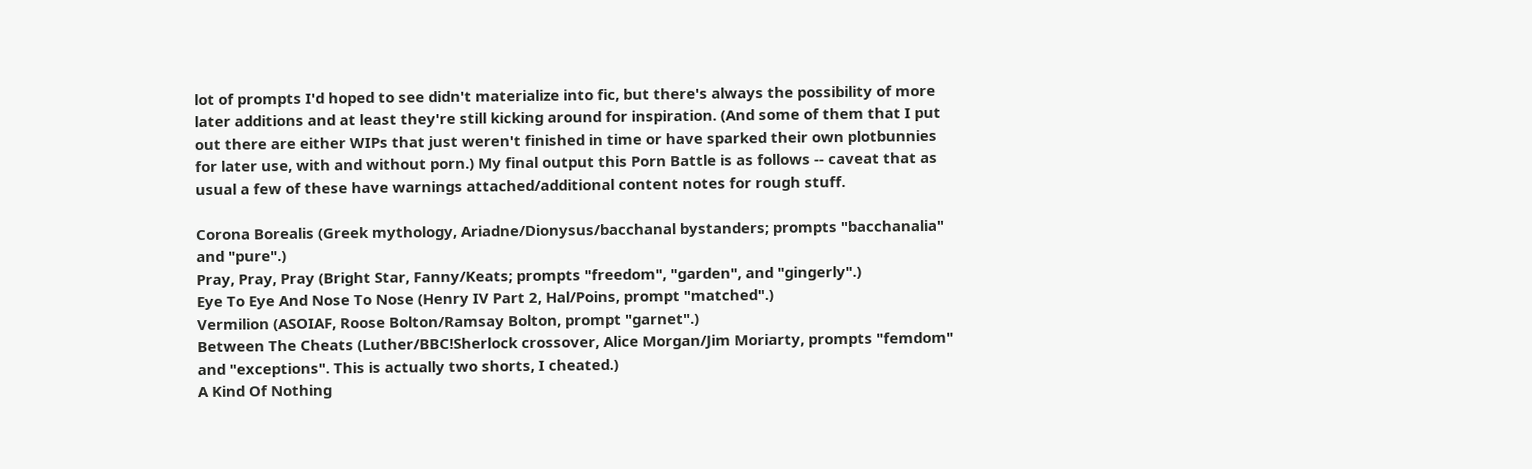lot of prompts I'd hoped to see didn't materialize into fic, but there's always the possibility of more later additions and at least they're still kicking around for inspiration. (And some of them that I put out there are either WIPs that just weren't finished in time or have sparked their own plotbunnies for later use, with and without porn.) My final output this Porn Battle is as follows -- caveat that as usual a few of these have warnings attached/additional content notes for rough stuff.

Corona Borealis (Greek mythology, Ariadne/Dionysus/bacchanal bystanders; prompts "bacchanalia" and "pure".)
Pray, Pray, Pray (Bright Star, Fanny/Keats; prompts "freedom", "garden", and "gingerly".)
Eye To Eye And Nose To Nose (Henry IV Part 2, Hal/Poins, prompt "matched".)
Vermilion (ASOIAF, Roose Bolton/Ramsay Bolton, prompt "garnet".)
Between The Cheats (Luther/BBC!Sherlock crossover, Alice Morgan/Jim Moriarty, prompts "femdom" and "exceptions". This is actually two shorts, I cheated.)
A Kind Of Nothing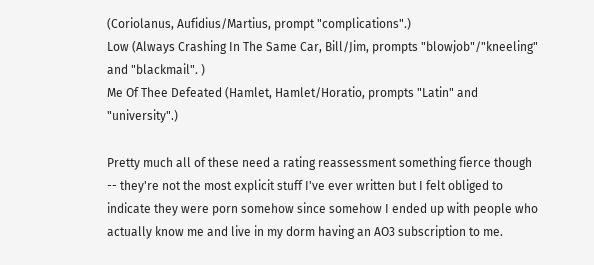(Coriolanus, Aufidius/Martius, prompt "complications".)
Low (Always Crashing In The Same Car, Bill/Jim, prompts "blowjob"/"kneeling" and "blackmail". )
Me Of Thee Defeated (Hamlet, Hamlet/Horatio, prompts "Latin" and "university".)

Pretty much all of these need a rating reassessment something fierce though -- they're not the most explicit stuff I've ever written but I felt obliged to indicate they were porn somehow since somehow I ended up with people who actually know me and live in my dorm having an AO3 subscription to me.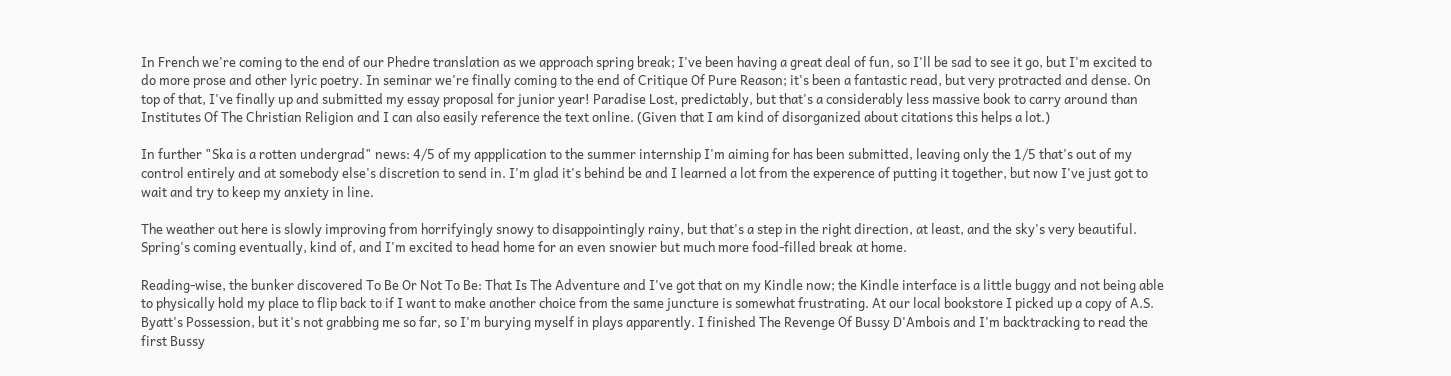In French we're coming to the end of our Phedre translation as we approach spring break; I've been having a great deal of fun, so I'll be sad to see it go, but I'm excited to do more prose and other lyric poetry. In seminar we're finally coming to the end of Critique Of Pure Reason; it's been a fantastic read, but very protracted and dense. On top of that, I've finally up and submitted my essay proposal for junior year! Paradise Lost, predictably, but that's a considerably less massive book to carry around than Institutes Of The Christian Religion and I can also easily reference the text online. (Given that I am kind of disorganized about citations this helps a lot.)

In further "Ska is a rotten undergrad" news: 4/5 of my appplication to the summer internship I'm aiming for has been submitted, leaving only the 1/5 that's out of my control entirely and at somebody else's discretion to send in. I'm glad it's behind be and I learned a lot from the experence of putting it together, but now I've just got to wait and try to keep my anxiety in line.

The weather out here is slowly improving from horrifyingly snowy to disappointingly rainy, but that's a step in the right direction, at least, and the sky's very beautiful. Spring's coming eventually, kind of, and I'm excited to head home for an even snowier but much more food-filled break at home.

Reading-wise, the bunker discovered To Be Or Not To Be: That Is The Adventure and I've got that on my Kindle now; the Kindle interface is a little buggy and not being able to physically hold my place to flip back to if I want to make another choice from the same juncture is somewhat frustrating. At our local bookstore I picked up a copy of A.S. Byatt's Possession, but it's not grabbing me so far, so I'm burying myself in plays apparently. I finished The Revenge Of Bussy D'Ambois and I'm backtracking to read the first Bussy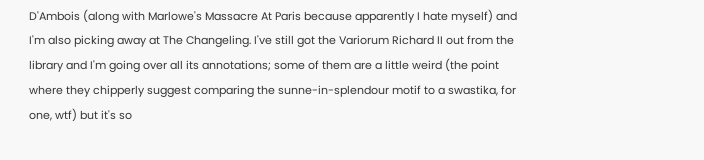D'Ambois (along with Marlowe's Massacre At Paris because apparently I hate myself) and I'm also picking away at The Changeling. I've still got the Variorum Richard II out from the library and I'm going over all its annotations; some of them are a little weird (the point where they chipperly suggest comparing the sunne-in-splendour motif to a swastika, for one, wtf) but it's so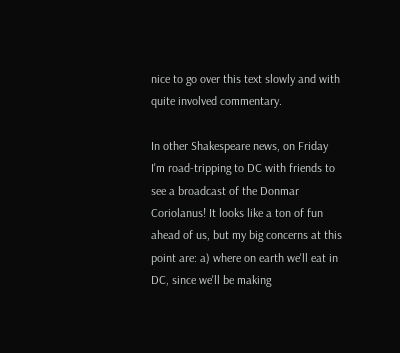nice to go over this text slowly and with quite involved commentary.

In other Shakespeare news, on Friday I'm road-tripping to DC with friends to see a broadcast of the Donmar Coriolanus! It looks like a ton of fun ahead of us, but my big concerns at this point are: a) where on earth we'll eat in DC, since we'll be making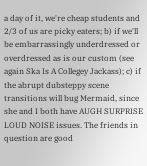a day of it, we're cheap students and 2/3 of us are picky eaters; b) if we'll be embarrassingly underdressed or overdressed as is our custom (see again Ska Is A Collegey Jackass); c) if the abrupt dubsteppy scene transitions will bug Mermaid, since she and I both have AUGH SURPRISE LOUD NOISE issues. The friends in question are good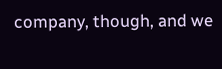company, though, and we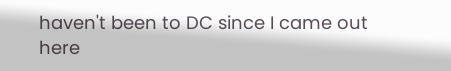haven't been to DC since I came out here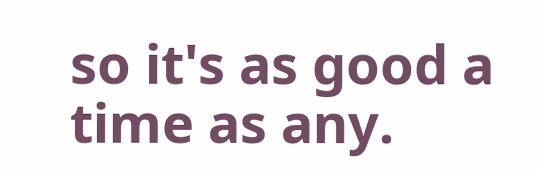so it's as good a time as any.